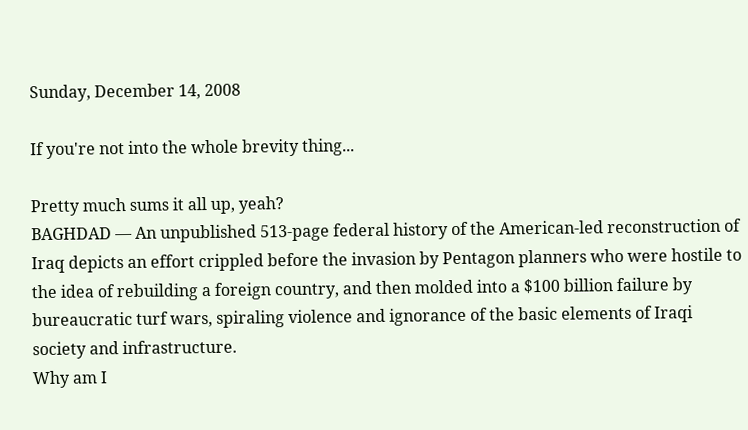Sunday, December 14, 2008

If you're not into the whole brevity thing...

Pretty much sums it all up, yeah?
BAGHDAD — An unpublished 513-page federal history of the American-led reconstruction of Iraq depicts an effort crippled before the invasion by Pentagon planners who were hostile to the idea of rebuilding a foreign country, and then molded into a $100 billion failure by bureaucratic turf wars, spiraling violence and ignorance of the basic elements of Iraqi society and infrastructure.
Why am I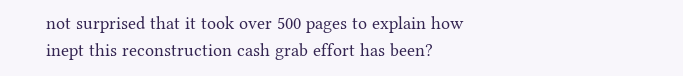not surprised that it took over 500 pages to explain how inept this reconstruction cash grab effort has been?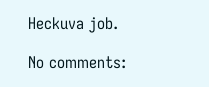Heckuva job.

No comments: